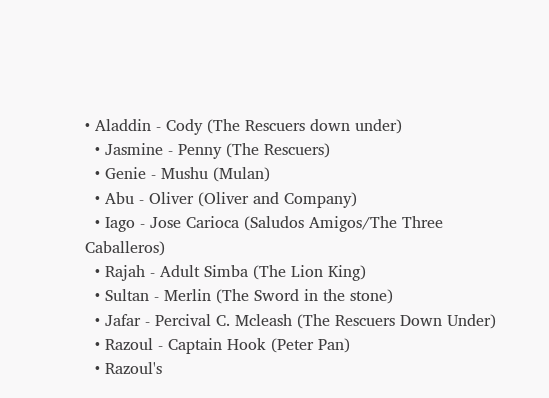• Aladdin - Cody (The Rescuers down under)
  • Jasmine - Penny (The Rescuers)
  • Genie - Mushu (Mulan)
  • Abu - Oliver (Oliver and Company)
  • Iago - Jose Carioca (Saludos Amigos/The Three Caballeros)
  • Rajah - Adult Simba (The Lion King)
  • Sultan - Merlin (The Sword in the stone)
  • Jafar - Percival C. Mcleash (The Rescuers Down Under)
  • Razoul - Captain Hook (Peter Pan)
  • Razoul's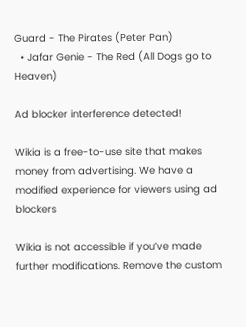Guard - The Pirates (Peter Pan)
  • Jafar Genie - The Red (All Dogs go to Heaven)

Ad blocker interference detected!

Wikia is a free-to-use site that makes money from advertising. We have a modified experience for viewers using ad blockers

Wikia is not accessible if you’ve made further modifications. Remove the custom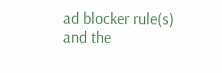ad blocker rule(s) and the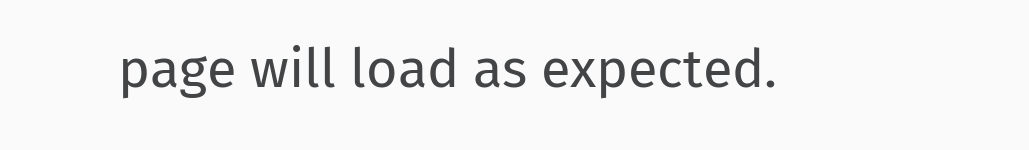page will load as expected.